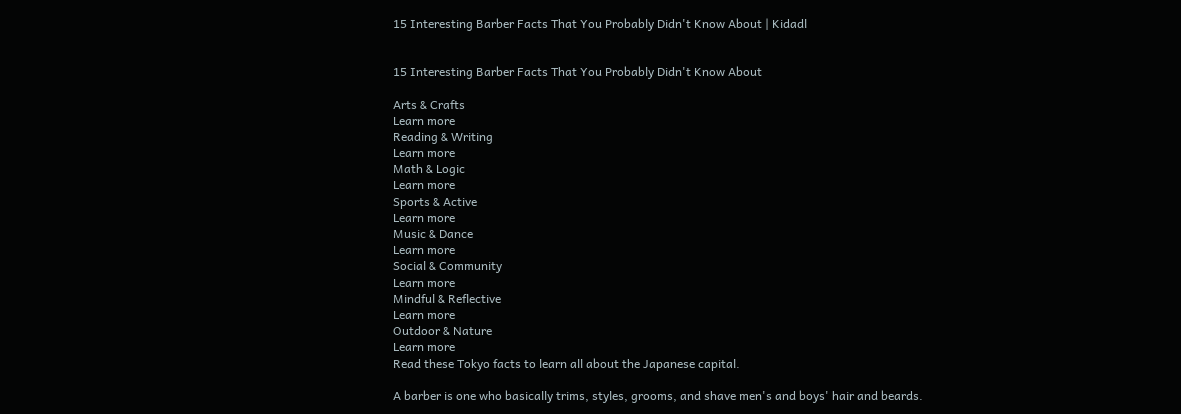15 Interesting Barber Facts That You Probably Didn't Know About | Kidadl


15 Interesting Barber Facts That You Probably Didn't Know About

Arts & Crafts
Learn more
Reading & Writing
Learn more
Math & Logic
Learn more
Sports & Active
Learn more
Music & Dance
Learn more
Social & Community
Learn more
Mindful & Reflective
Learn more
Outdoor & Nature
Learn more
Read these Tokyo facts to learn all about the Japanese capital.

A barber is one who basically trims, styles, grooms, and shave men's and boys' hair and beards.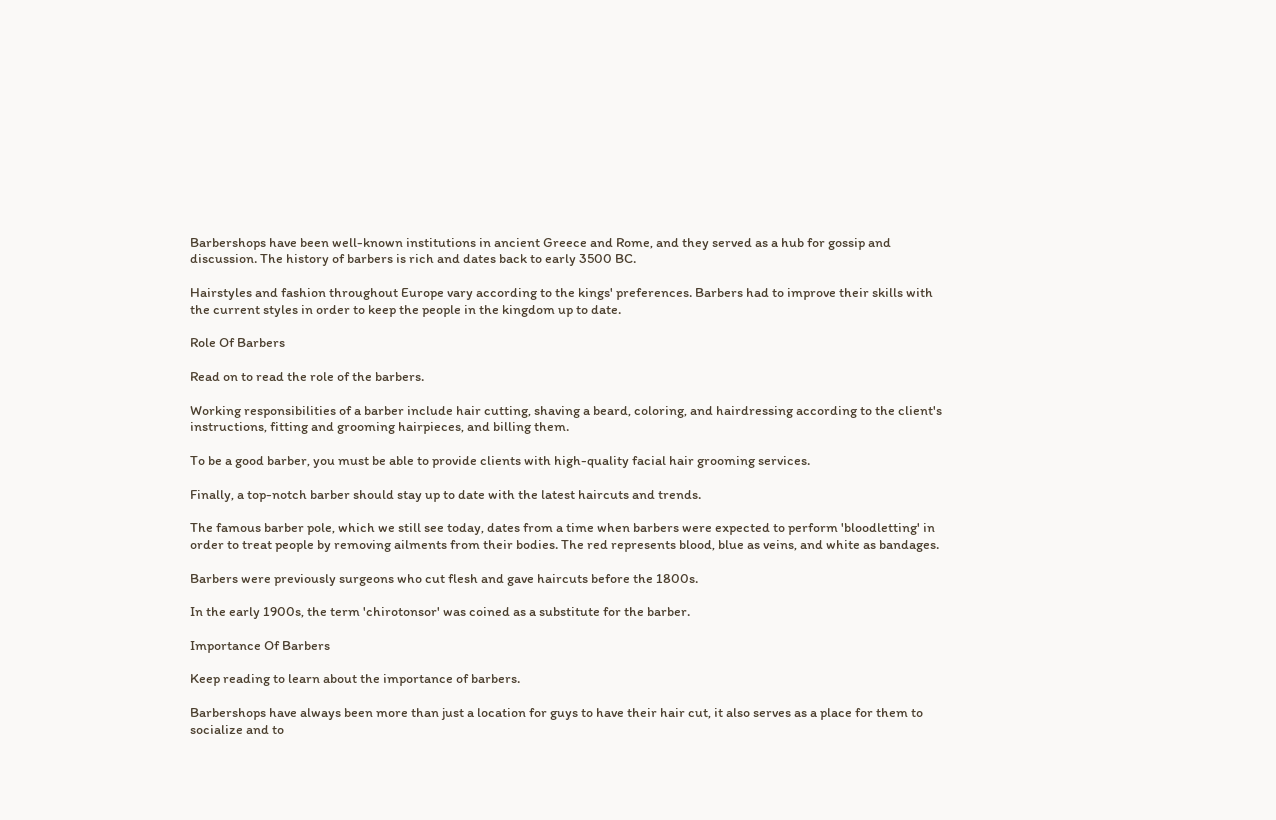Barbershops have been well-known institutions in ancient Greece and Rome, and they served as a hub for gossip and discussion. The history of barbers is rich and dates back to early 3500 BC.

Hairstyles and fashion throughout Europe vary according to the kings' preferences. Barbers had to improve their skills with the current styles in order to keep the people in the kingdom up to date.

Role Of Barbers

Read on to read the role of the barbers.

Working responsibilities of a barber include hair cutting, shaving a beard, coloring, and hairdressing according to the client's instructions, fitting and grooming hairpieces, and billing them.

To be a good barber, you must be able to provide clients with high-quality facial hair grooming services.

Finally, a top-notch barber should stay up to date with the latest haircuts and trends.

The famous barber pole, which we still see today, dates from a time when barbers were expected to perform 'bloodletting' in order to treat people by removing ailments from their bodies. The red represents blood, blue as veins, and white as bandages.

Barbers were previously surgeons who cut flesh and gave haircuts before the 1800s.

In the early 1900s, the term 'chirotonsor' was coined as a substitute for the barber.

Importance Of Barbers

Keep reading to learn about the importance of barbers.

Barbershops have always been more than just a location for guys to have their hair cut, it also serves as a place for them to socialize and to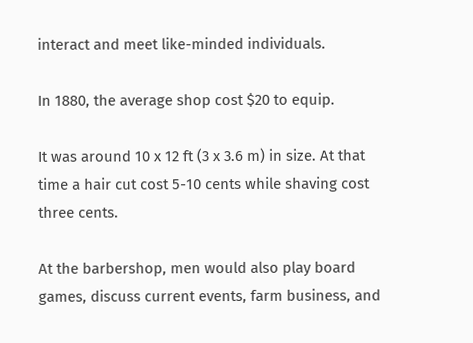interact and meet like-minded individuals.

In 1880, the average shop cost $20 to equip.

It was around 10 x 12 ft (3 x 3.6 m) in size. At that time a hair cut cost 5-10 cents while shaving cost three cents.

At the barbershop, men would also play board games, discuss current events, farm business, and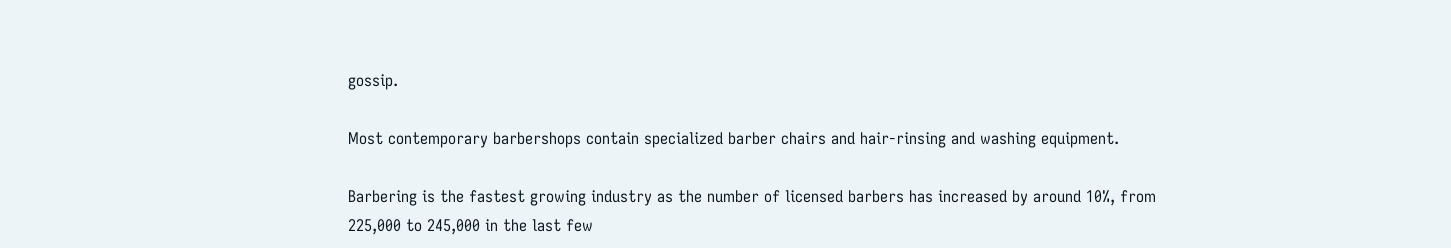gossip.

Most contemporary barbershops contain specialized barber chairs and hair-rinsing and washing equipment.

Barbering is the fastest growing industry as the number of licensed barbers has increased by around 10%, from 225,000 to 245,000 in the last few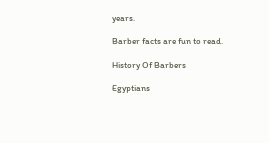years.

Barber facts are fun to read.

History Of Barbers

Egyptians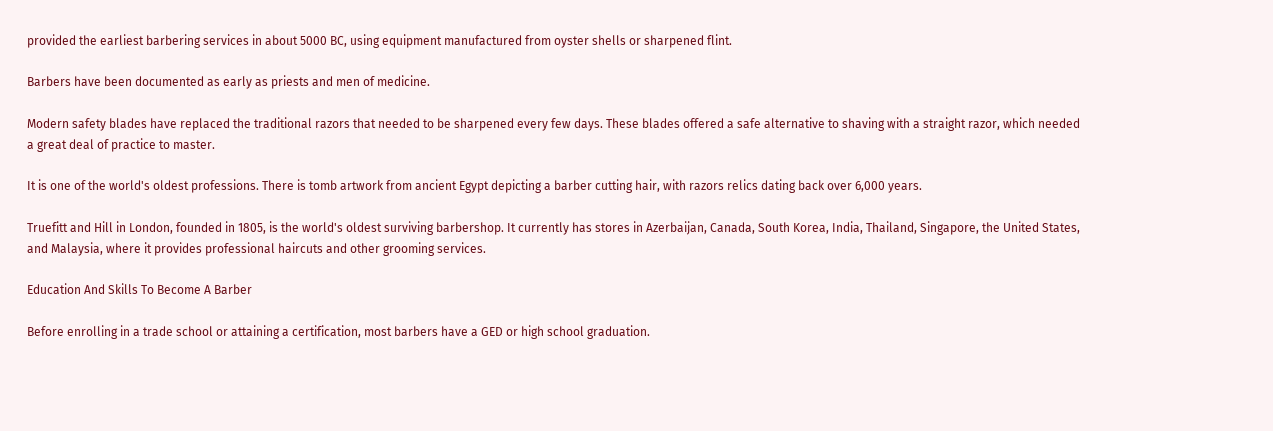provided the earliest barbering services in about 5000 BC, using equipment manufactured from oyster shells or sharpened flint.

Barbers have been documented as early as priests and men of medicine.

Modern safety blades have replaced the traditional razors that needed to be sharpened every few days. These blades offered a safe alternative to shaving with a straight razor, which needed a great deal of practice to master.

It is one of the world's oldest professions. There is tomb artwork from ancient Egypt depicting a barber cutting hair, with razors relics dating back over 6,000 years.

Truefitt and Hill in London, founded in 1805, is the world's oldest surviving barbershop. It currently has stores in Azerbaijan, Canada, South Korea, India, Thailand, Singapore, the United States, and Malaysia, where it provides professional haircuts and other grooming services.

Education And Skills To Become A Barber

Before enrolling in a trade school or attaining a certification, most barbers have a GED or high school graduation.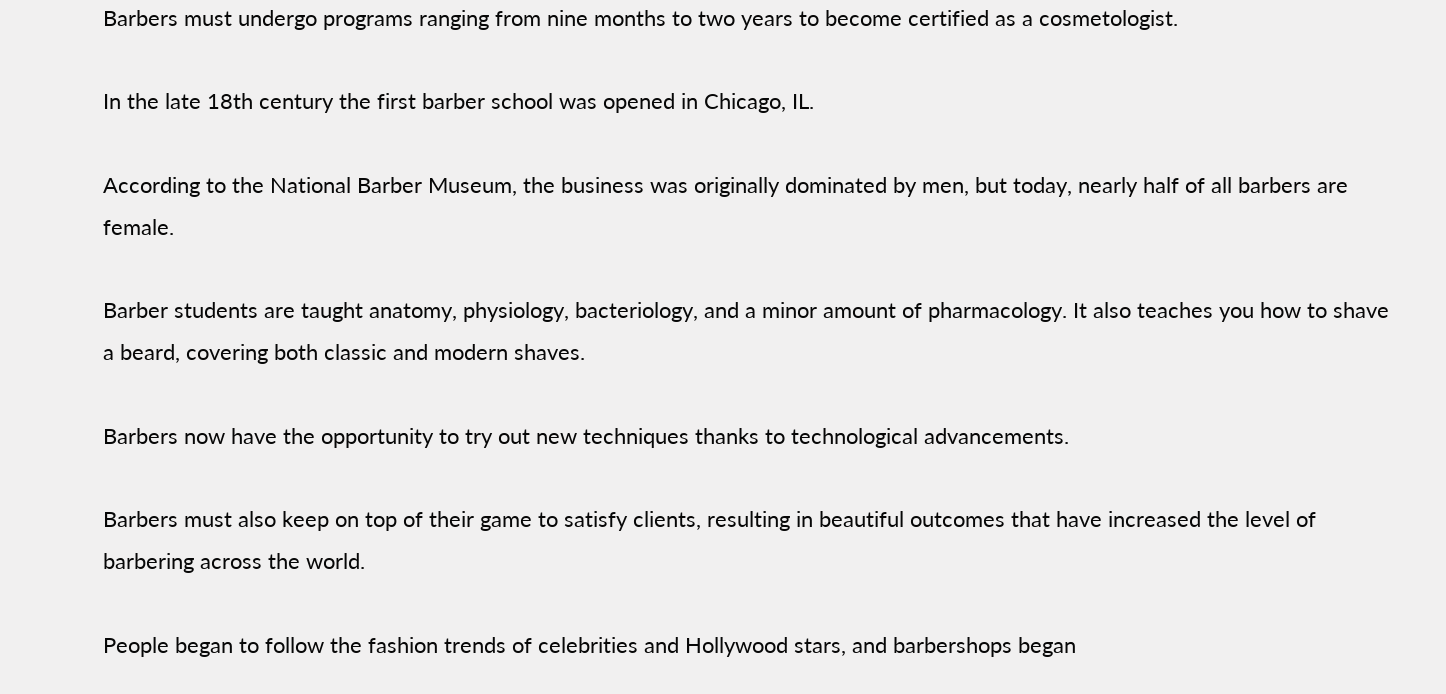Barbers must undergo programs ranging from nine months to two years to become certified as a cosmetologist.

In the late 18th century the first barber school was opened in Chicago, IL.

According to the National Barber Museum, the business was originally dominated by men, but today, nearly half of all barbers are female.

Barber students are taught anatomy, physiology, bacteriology, and a minor amount of pharmacology. It also teaches you how to shave a beard, covering both classic and modern shaves.

Barbers now have the opportunity to try out new techniques thanks to technological advancements.

Barbers must also keep on top of their game to satisfy clients, resulting in beautiful outcomes that have increased the level of barbering across the world.

People began to follow the fashion trends of celebrities and Hollywood stars, and barbershops began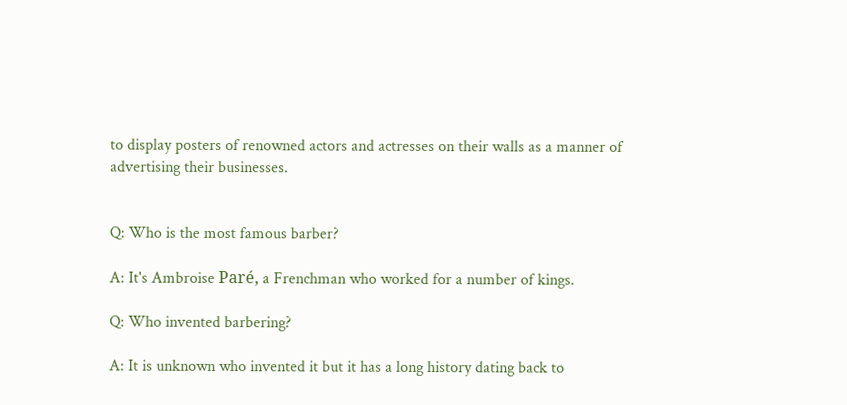to display posters of renowned actors and actresses on their walls as a manner of advertising their businesses.


Q: Who is the most famous barber?

A: It's Ambroise Paré, a Frenchman who worked for a number of kings.

Q: Who invented barbering?

A: It is unknown who invented it but it has a long history dating back to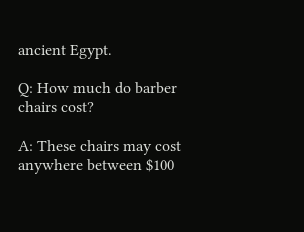ancient Egypt.

Q: How much do barber chairs cost?

A: These chairs may cost anywhere between $100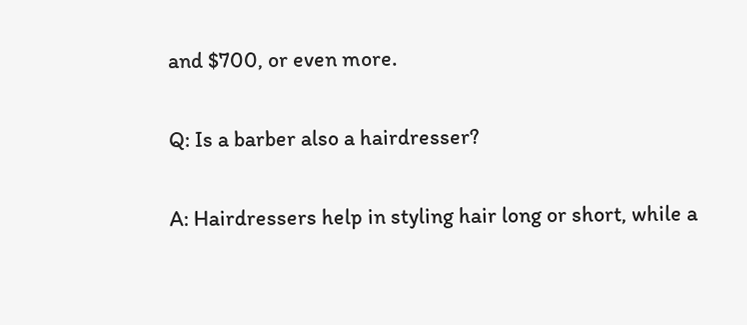and $700, or even more.

Q: Is a barber also a hairdresser?

A: Hairdressers help in styling hair long or short, while a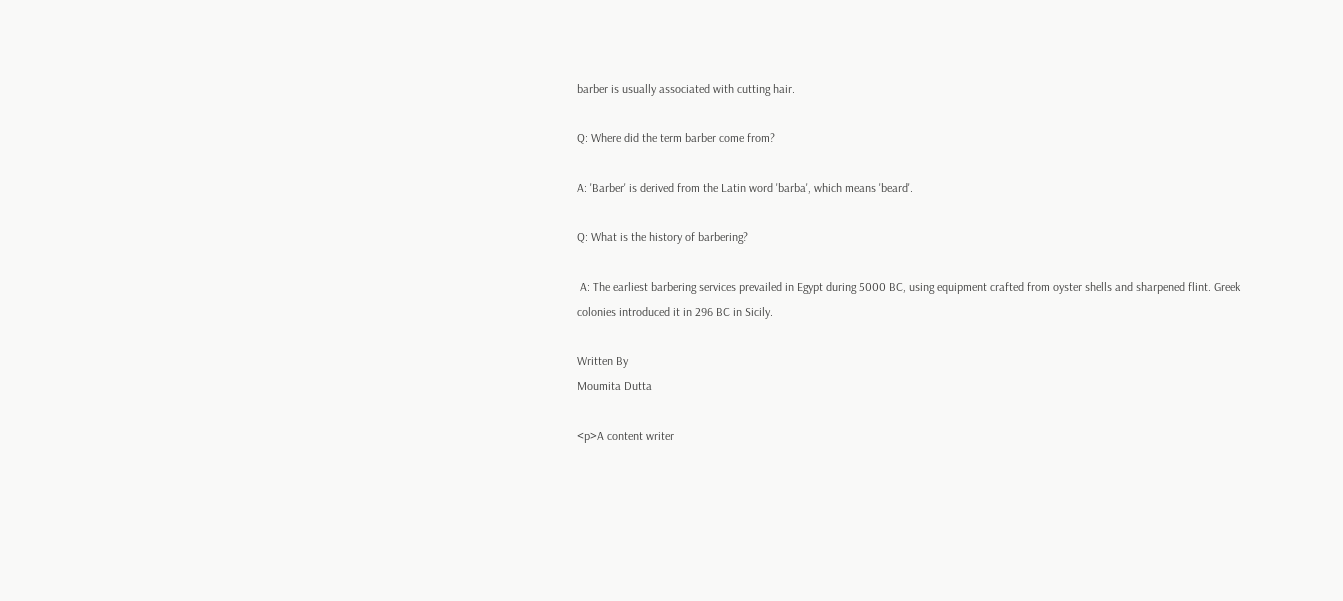barber is usually associated with cutting hair.

Q: Where did the term barber come from?

A: 'Barber' is derived from the Latin word 'barba', which means 'beard'.

Q: What is the history of barbering?

 A: The earliest barbering services prevailed in Egypt during 5000 BC, using equipment crafted from oyster shells and sharpened flint. Greek colonies introduced it in 296 BC in Sicily.

Written By
Moumita Dutta

<p>A content writer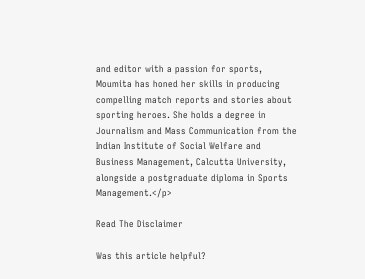and editor with a passion for sports, Moumita has honed her skills in producing compelling match reports and stories about sporting heroes. She holds a degree in Journalism and Mass Communication from the Indian Institute of Social Welfare and Business Management, Calcutta University, alongside a postgraduate diploma in Sports Management.</p>

Read The Disclaimer

Was this article helpful?